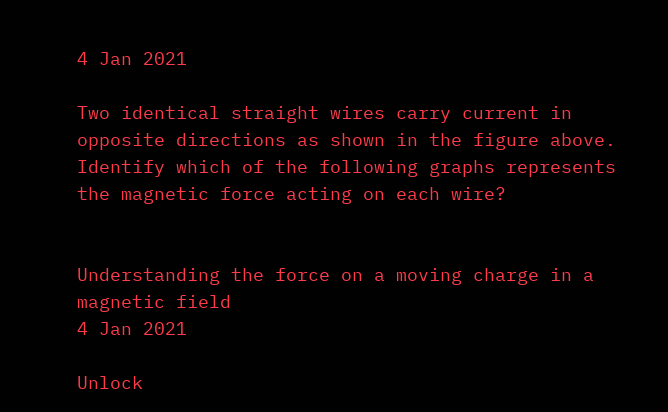4 Jan 2021

Two identical straight wires carry current in opposite directions as shown in the figure above. Identify which of the following graphs represents the magnetic force acting on each wire?


Understanding the force on a moving charge in a magnetic field
4 Jan 2021

Unlock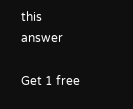this answer

Get 1 free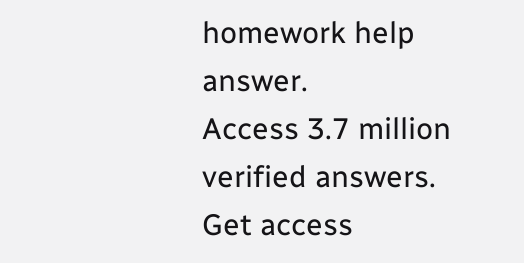homework help answer.
Access 3.7 million verified answers.
Get access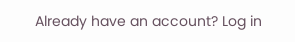Already have an account? Log in